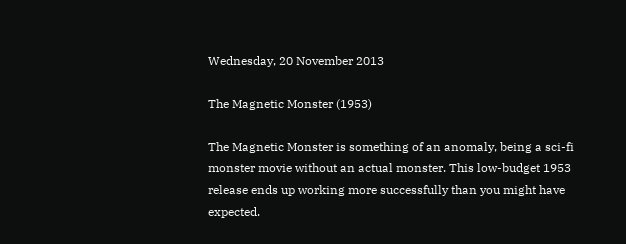Wednesday, 20 November 2013

The Magnetic Monster (1953)

The Magnetic Monster is something of an anomaly, being a sci-fi monster movie without an actual monster. This low-budget 1953 release ends up working more successfully than you might have expected.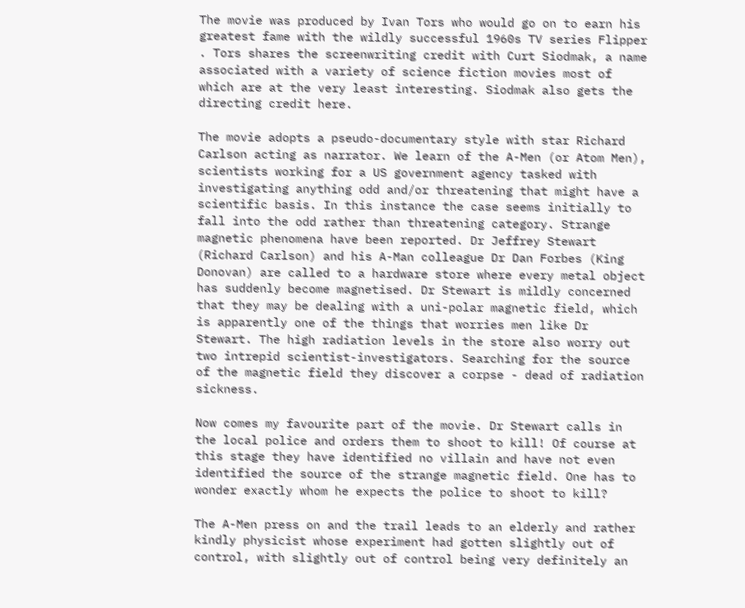The movie was produced by Ivan Tors who would go on to earn his greatest fame with the wildly successful 1960s TV series Flipper . Tors shares the screenwriting credit with Curt Siodmak, a name associated with a variety of science fiction movies most of which are at the very least interesting. Siodmak also gets the directing credit here.

The movie adopts a pseudo-documentary style with star Richard Carlson acting as narrator. We learn of the A-Men (or Atom Men), scientists working for a US government agency tasked with investigating anything odd and/or threatening that might have a scientific basis. In this instance the case seems initially to fall into the odd rather than threatening category. Strange magnetic phenomena have been reported. Dr Jeffrey Stewart (Richard Carlson) and his A-Man colleague Dr Dan Forbes (King Donovan) are called to a hardware store where every metal object has suddenly become magnetised. Dr Stewart is mildly concerned that they may be dealing with a uni-polar magnetic field, which is apparently one of the things that worries men like Dr Stewart. The high radiation levels in the store also worry out two intrepid scientist-investigators. Searching for the source of the magnetic field they discover a corpse - dead of radiation sickness.

Now comes my favourite part of the movie. Dr Stewart calls in the local police and orders them to shoot to kill! Of course at this stage they have identified no villain and have not even identified the source of the strange magnetic field. One has to wonder exactly whom he expects the police to shoot to kill?

The A-Men press on and the trail leads to an elderly and rather kindly physicist whose experiment had gotten slightly out of control, with slightly out of control being very definitely an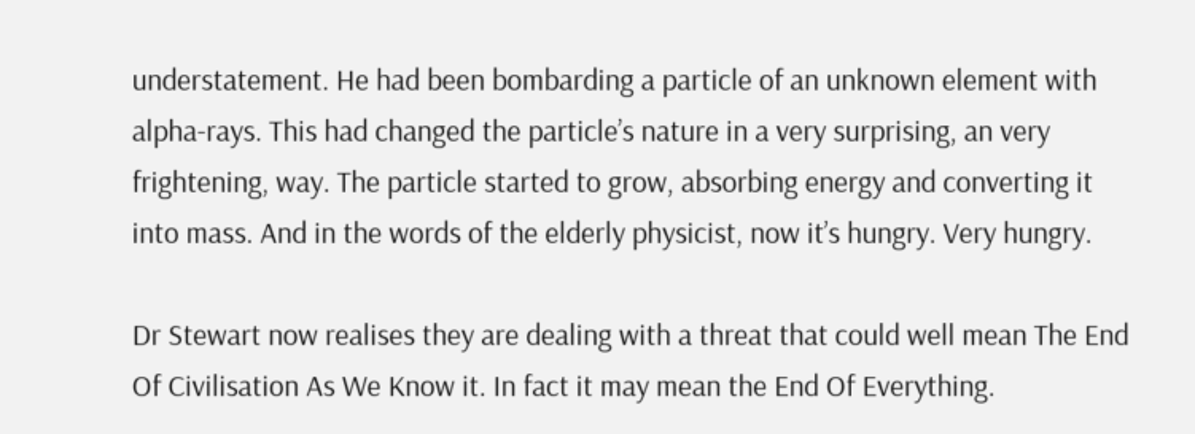understatement. He had been bombarding a particle of an unknown element with alpha-rays. This had changed the particle’s nature in a very surprising, an very frightening, way. The particle started to grow, absorbing energy and converting it into mass. And in the words of the elderly physicist, now it’s hungry. Very hungry.

Dr Stewart now realises they are dealing with a threat that could well mean The End Of Civilisation As We Know it. In fact it may mean the End Of Everything.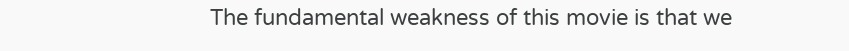The fundamental weakness of this movie is that we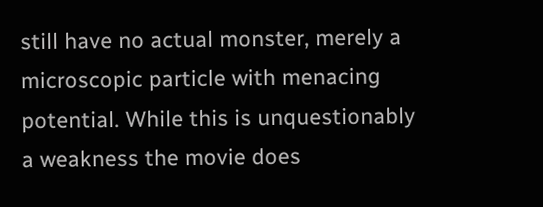still have no actual monster, merely a microscopic particle with menacing potential. While this is unquestionably a weakness the movie does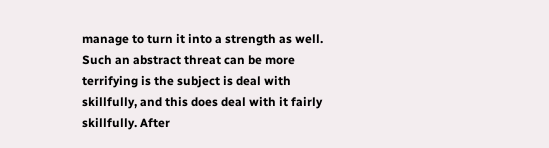manage to turn it into a strength as well. Such an abstract threat can be more terrifying is the subject is deal with skillfully, and this does deal with it fairly skillfully. After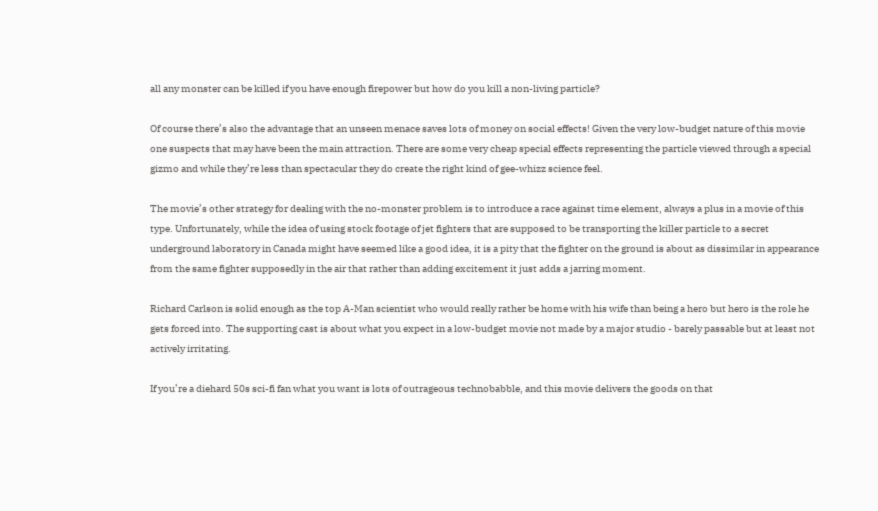all any monster can be killed if you have enough firepower but how do you kill a non-living particle?

Of course there’s also the advantage that an unseen menace saves lots of money on social effects! Given the very low-budget nature of this movie one suspects that may have been the main attraction. There are some very cheap special effects representing the particle viewed through a special gizmo and while they’re less than spectacular they do create the right kind of gee-whizz science feel.

The movie’s other strategy for dealing with the no-monster problem is to introduce a race against time element, always a plus in a movie of this type. Unfortunately, while the idea of using stock footage of jet fighters that are supposed to be transporting the killer particle to a secret underground laboratory in Canada might have seemed like a good idea, it is a pity that the fighter on the ground is about as dissimilar in appearance from the same fighter supposedly in the air that rather than adding excitement it just adds a jarring moment.

Richard Carlson is solid enough as the top A-Man scientist who would really rather be home with his wife than being a hero but hero is the role he gets forced into. The supporting cast is about what you expect in a low-budget movie not made by a major studio - barely passable but at least not actively irritating.

If you’re a diehard 50s sci-fi fan what you want is lots of outrageous technobabble, and this movie delivers the goods on that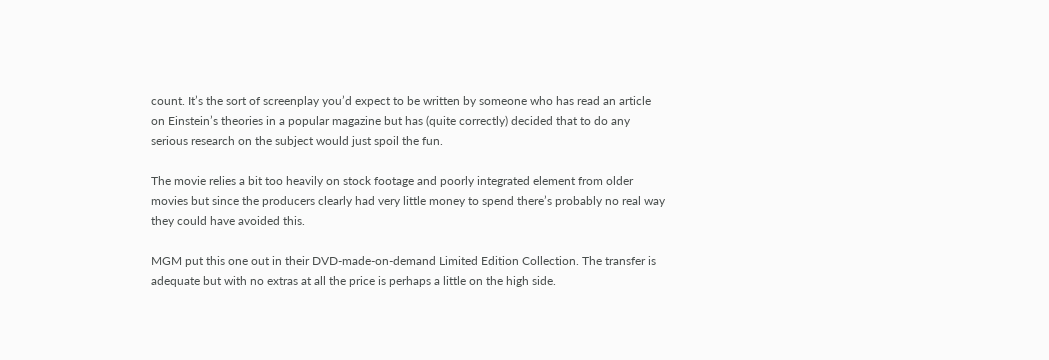count. It’s the sort of screenplay you’d expect to be written by someone who has read an article on Einstein’s theories in a popular magazine but has (quite correctly) decided that to do any serious research on the subject would just spoil the fun.

The movie relies a bit too heavily on stock footage and poorly integrated element from older movies but since the producers clearly had very little money to spend there’s probably no real way they could have avoided this.

MGM put this one out in their DVD-made-on-demand Limited Edition Collection. The transfer is adequate but with no extras at all the price is perhaps a little on the high side.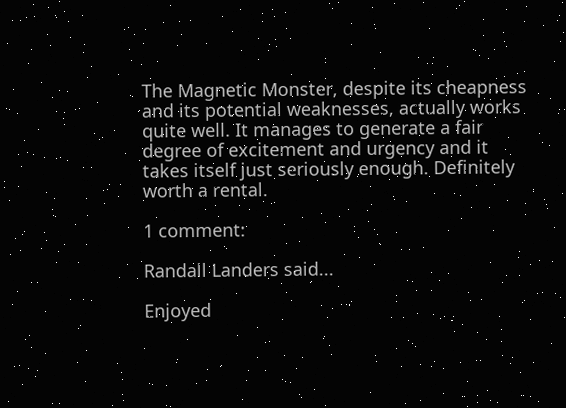The Magnetic Monster, despite its cheapness and its potential weaknesses, actually works quite well. It manages to generate a fair degree of excitement and urgency and it takes itself just seriously enough. Definitely worth a rental.

1 comment:

Randall Landers said...

Enjoyed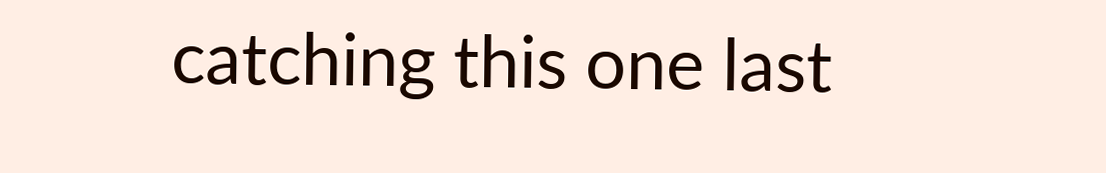catching this one last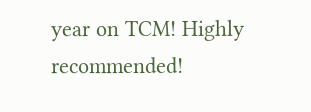year on TCM! Highly recommended!